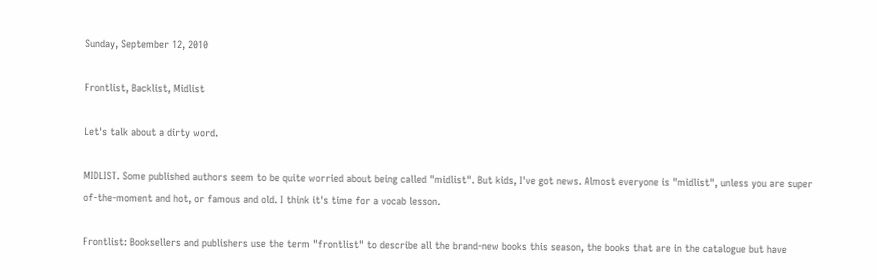Sunday, September 12, 2010

Frontlist, Backlist, Midlist

Let's talk about a dirty word.

MIDLIST. Some published authors seem to be quite worried about being called "midlist". But kids, I've got news. Almost everyone is "midlist", unless you are super of-the-moment and hot, or famous and old. I think it's time for a vocab lesson.

Frontlist: Booksellers and publishers use the term "frontlist" to describe all the brand-new books this season, the books that are in the catalogue but have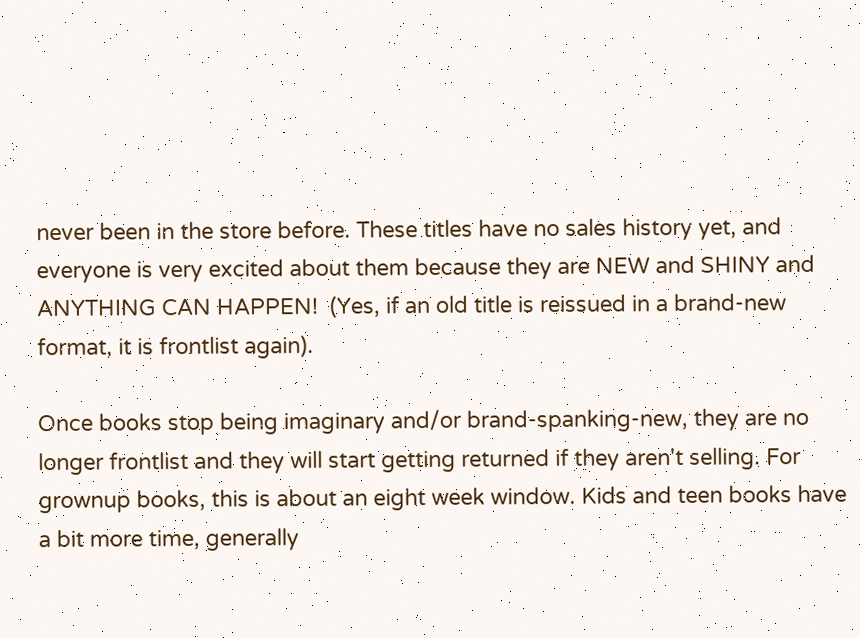never been in the store before. These titles have no sales history yet, and everyone is very excited about them because they are NEW and SHINY and ANYTHING CAN HAPPEN!  (Yes, if an old title is reissued in a brand-new format, it is frontlist again).

Once books stop being imaginary and/or brand-spanking-new, they are no longer frontlist and they will start getting returned if they aren't selling. For grownup books, this is about an eight week window. Kids and teen books have a bit more time, generally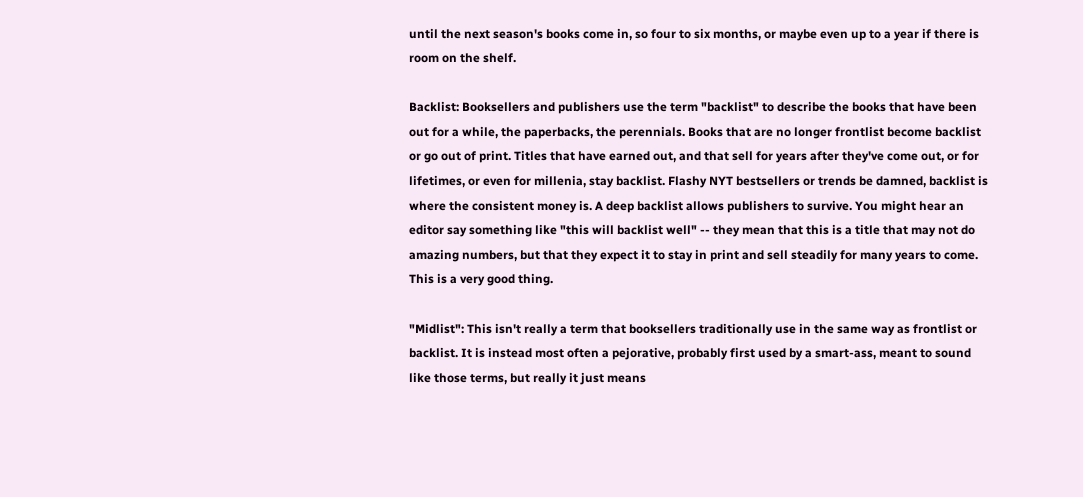until the next season's books come in, so four to six months, or maybe even up to a year if there is room on the shelf.

Backlist: Booksellers and publishers use the term "backlist" to describe the books that have been out for a while, the paperbacks, the perennials. Books that are no longer frontlist become backlist or go out of print. Titles that have earned out, and that sell for years after they've come out, or for lifetimes, or even for millenia, stay backlist. Flashy NYT bestsellers or trends be damned, backlist is where the consistent money is. A deep backlist allows publishers to survive. You might hear an editor say something like "this will backlist well" -- they mean that this is a title that may not do amazing numbers, but that they expect it to stay in print and sell steadily for many years to come. This is a very good thing.

"Midlist": This isn't really a term that booksellers traditionally use in the same way as frontlist or backlist. It is instead most often a pejorative, probably first used by a smart-ass, meant to sound like those terms, but really it just means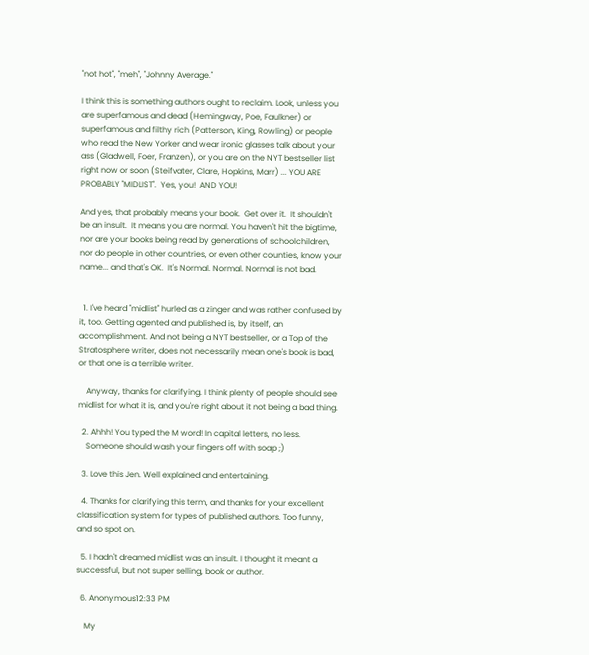"not hot", "meh", "Johnny Average."

I think this is something authors ought to reclaim. Look, unless you are superfamous and dead (Hemingway, Poe, Faulkner) or superfamous and filthy rich (Patterson, King, Rowling) or people who read the New Yorker and wear ironic glasses talk about your ass (Gladwell, Foer, Franzen), or you are on the NYT bestseller list right now or soon (Steifvater, Clare, Hopkins, Marr) ... YOU ARE PROBABLY "MIDLIST".  Yes, you!  AND YOU!

And yes, that probably means your book.  Get over it.  It shouldn't be an insult.  It means you are normal. You haven't hit the bigtime, nor are your books being read by generations of schoolchildren, nor do people in other countries, or even other counties, know your name... and that's OK.  It's Normal. Normal. Normal is not bad.


  1. I've heard "midlist" hurled as a zinger and was rather confused by it, too. Getting agented and published is, by itself, an accomplishment. And not being a NYT bestseller, or a Top of the Stratosphere writer, does not necessarily mean one's book is bad, or that one is a terrible writer.

    Anyway, thanks for clarifying. I think plenty of people should see midlist for what it is, and you're right about it not being a bad thing.

  2. Ahhh! You typed the M word! In capital letters, no less.
    Someone should wash your fingers off with soap ;)

  3. Love this Jen. Well explained and entertaining.

  4. Thanks for clarifying this term, and thanks for your excellent classification system for types of published authors. Too funny, and so spot on.

  5. I hadn't dreamed midlist was an insult. I thought it meant a successful, but not super selling, book or author.

  6. Anonymous12:33 PM

    My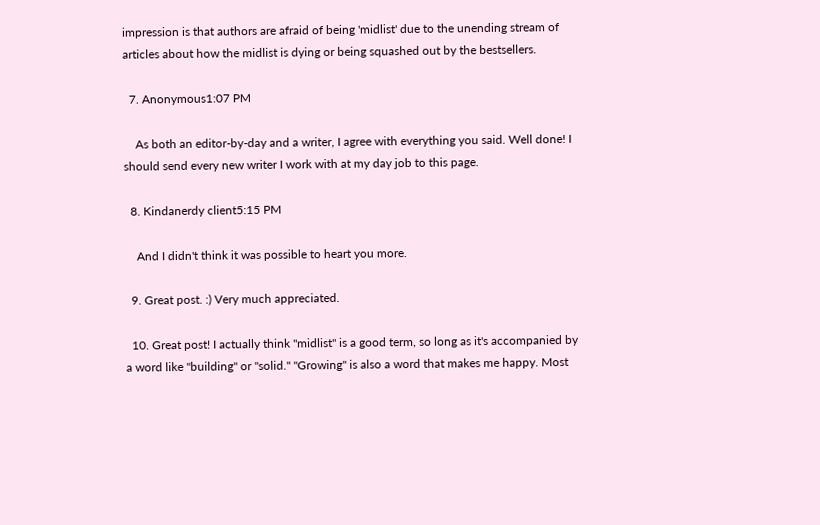impression is that authors are afraid of being 'midlist' due to the unending stream of articles about how the midlist is dying or being squashed out by the bestsellers.

  7. Anonymous1:07 PM

    As both an editor-by-day and a writer, I agree with everything you said. Well done! I should send every new writer I work with at my day job to this page.

  8. Kindanerdy client5:15 PM

    And I didn't think it was possible to heart you more.

  9. Great post. :) Very much appreciated.

  10. Great post! I actually think "midlist" is a good term, so long as it's accompanied by a word like "building" or "solid." "Growing" is also a word that makes me happy. Most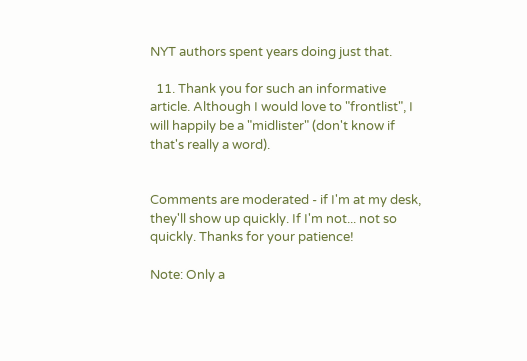NYT authors spent years doing just that.

  11. Thank you for such an informative article. Although I would love to "frontlist", I will happily be a "midlister" (don't know if that's really a word).


Comments are moderated - if I'm at my desk, they'll show up quickly. If I'm not... not so quickly. Thanks for your patience!

Note: Only a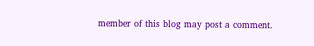member of this blog may post a comment.